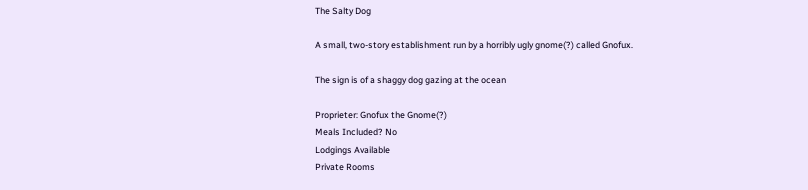The Salty Dog

A small, two-story establishment run by a horribly ugly gnome(?) called Gnofux.

The sign is of a shaggy dog gazing at the ocean

Proprieter: Gnofux the Gnome(?)
Meals Included? No
Lodgings Available
Private Rooms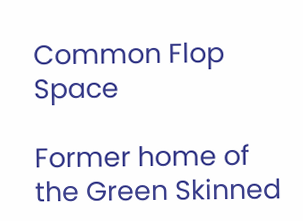Common Flop Space

Former home of the Green Skinned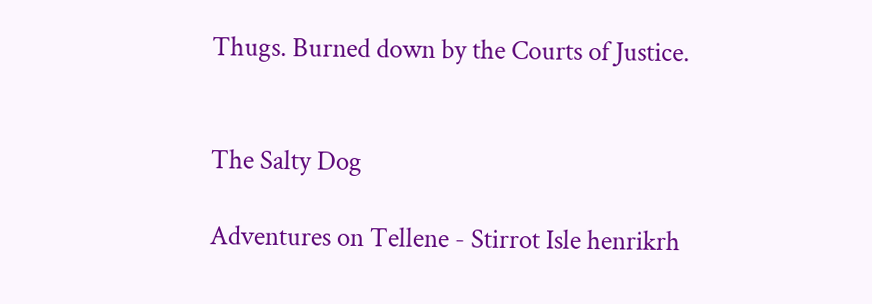Thugs. Burned down by the Courts of Justice.


The Salty Dog

Adventures on Tellene - Stirrot Isle henrikrh